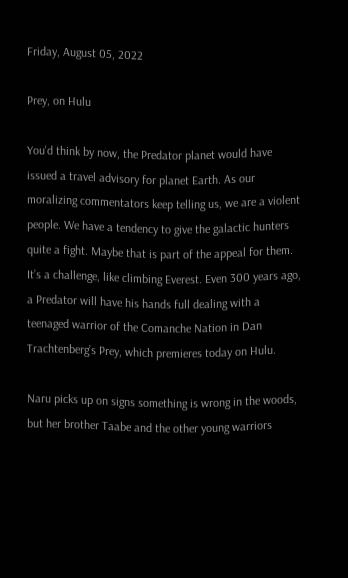Friday, August 05, 2022

Prey, on Hulu

You'd think by now, the Predator planet would have issued a travel advisory for planet Earth. As our moralizing commentators keep telling us, we are a violent people. We have a tendency to give the galactic hunters quite a fight. Maybe that is part of the appeal for them. It’s a challenge, like climbing Everest. Even 300 years ago, a Predator will have his hands full dealing with a teenaged warrior of the Comanche Nation in Dan Trachtenberg’s Prey, which premieres today on Hulu.

Naru picks up on signs something is wrong in the woods, but her brother Taabe and the other young warriors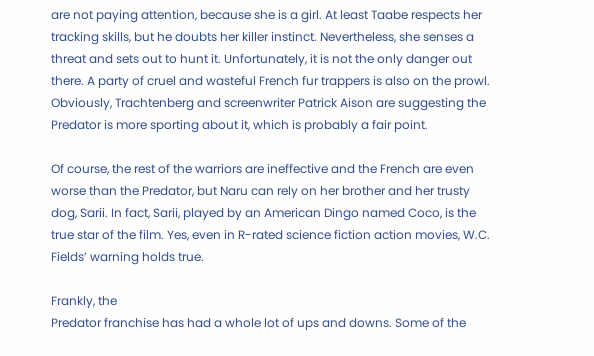are not paying attention, because she is a girl. At least Taabe respects her tracking skills, but he doubts her killer instinct. Nevertheless, she senses a threat and sets out to hunt it. Unfortunately, it is not the only danger out there. A party of cruel and wasteful French fur trappers is also on the prowl. Obviously, Trachtenberg and screenwriter Patrick Aison are suggesting the Predator is more sporting about it, which is probably a fair point.

Of course, the rest of the warriors are ineffective and the French are even worse than the Predator, but Naru can rely on her brother and her trusty dog, Sarii. In fact, Sarii, played by an American Dingo named Coco, is the true star of the film. Yes, even in R-rated science fiction action movies, W.C. Fields’ warning holds true.

Frankly, the
Predator franchise has had a whole lot of ups and downs. Some of the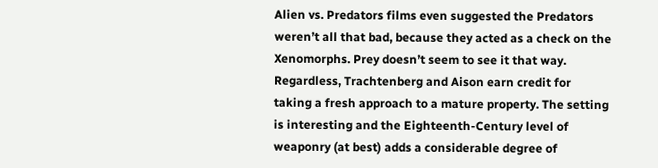Alien vs. Predators films even suggested the Predators weren’t all that bad, because they acted as a check on the Xenomorphs. Prey doesn’t seem to see it that way. Regardless, Trachtenberg and Aison earn credit for taking a fresh approach to a mature property. The setting is interesting and the Eighteenth-Century level of weaponry (at best) adds a considerable degree of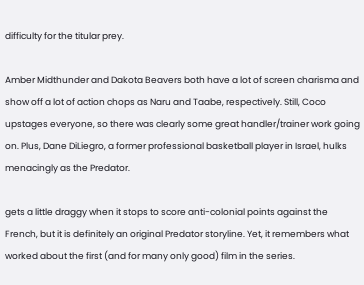difficulty for the titular prey.

Amber Midthunder and Dakota Beavers both have a lot of screen charisma and show off a lot of action chops as Naru and Taabe, respectively. Still, Coco upstages everyone, so there was clearly some great handler/trainer work going on. Plus, Dane DiLiegro, a former professional basketball player in Israel, hulks menacingly as the Predator.

gets a little draggy when it stops to score anti-colonial points against the French, but it is definitely an original Predator storyline. Yet, it remembers what worked about the first (and for many only good) film in the series.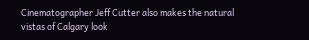Cinematographer Jeff Cutter also makes the natural vistas of Calgary look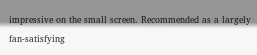impressive on the small screen. Recommended as a largely fan-satisfying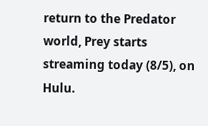return to the Predator world, Prey starts streaming today (8/5), on Hulu.